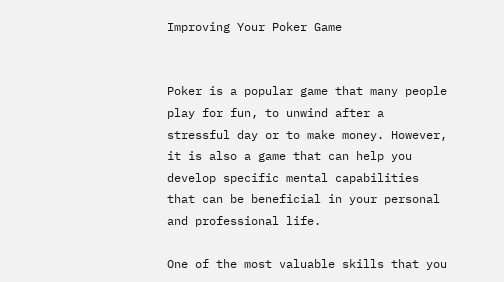Improving Your Poker Game


Poker is a popular game that many people play for fun, to unwind after a stressful day or to make money. However, it is also a game that can help you develop specific mental capabilities that can be beneficial in your personal and professional life.

One of the most valuable skills that you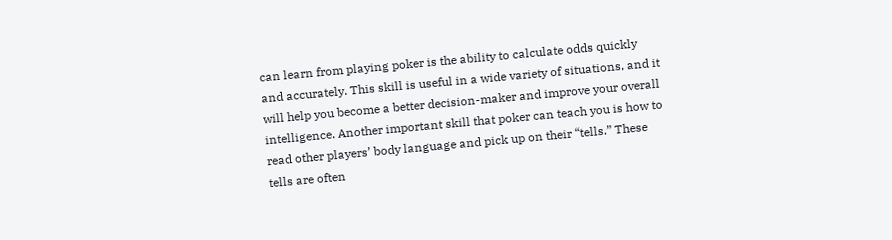can learn from playing poker is the ability to calculate odds quickly and accurately. This skill is useful in a wide variety of situations, and it will help you become a better decision-maker and improve your overall intelligence. Another important skill that poker can teach you is how to read other players’ body language and pick up on their “tells.” These tells are often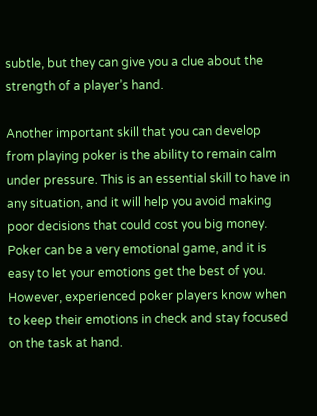subtle, but they can give you a clue about the strength of a player’s hand.

Another important skill that you can develop from playing poker is the ability to remain calm under pressure. This is an essential skill to have in any situation, and it will help you avoid making poor decisions that could cost you big money. Poker can be a very emotional game, and it is easy to let your emotions get the best of you. However, experienced poker players know when to keep their emotions in check and stay focused on the task at hand.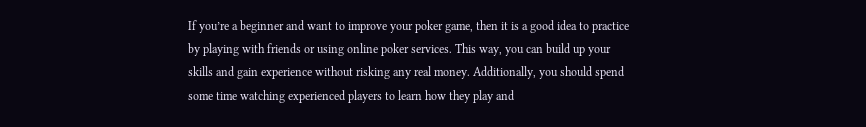If you’re a beginner and want to improve your poker game, then it is a good idea to practice by playing with friends or using online poker services. This way, you can build up your skills and gain experience without risking any real money. Additionally, you should spend some time watching experienced players to learn how they play and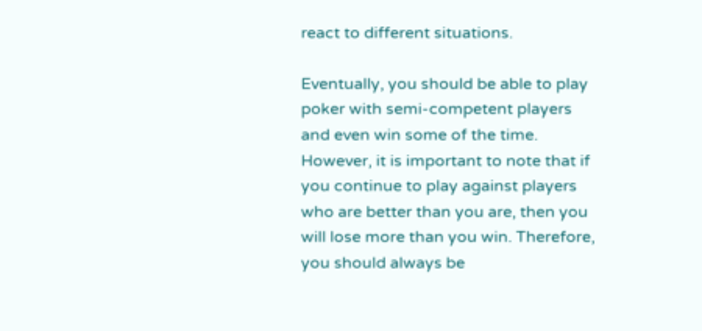react to different situations.

Eventually, you should be able to play poker with semi-competent players and even win some of the time. However, it is important to note that if you continue to play against players who are better than you are, then you will lose more than you win. Therefore, you should always be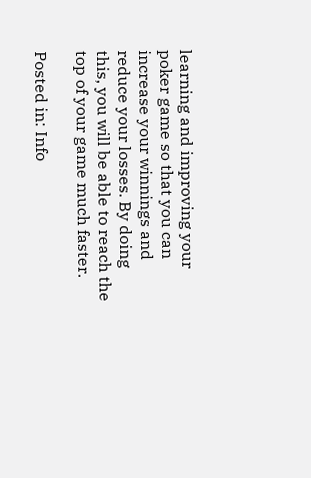learning and improving your poker game so that you can increase your winnings and reduce your losses. By doing this, you will be able to reach the top of your game much faster.

Posted in: Info